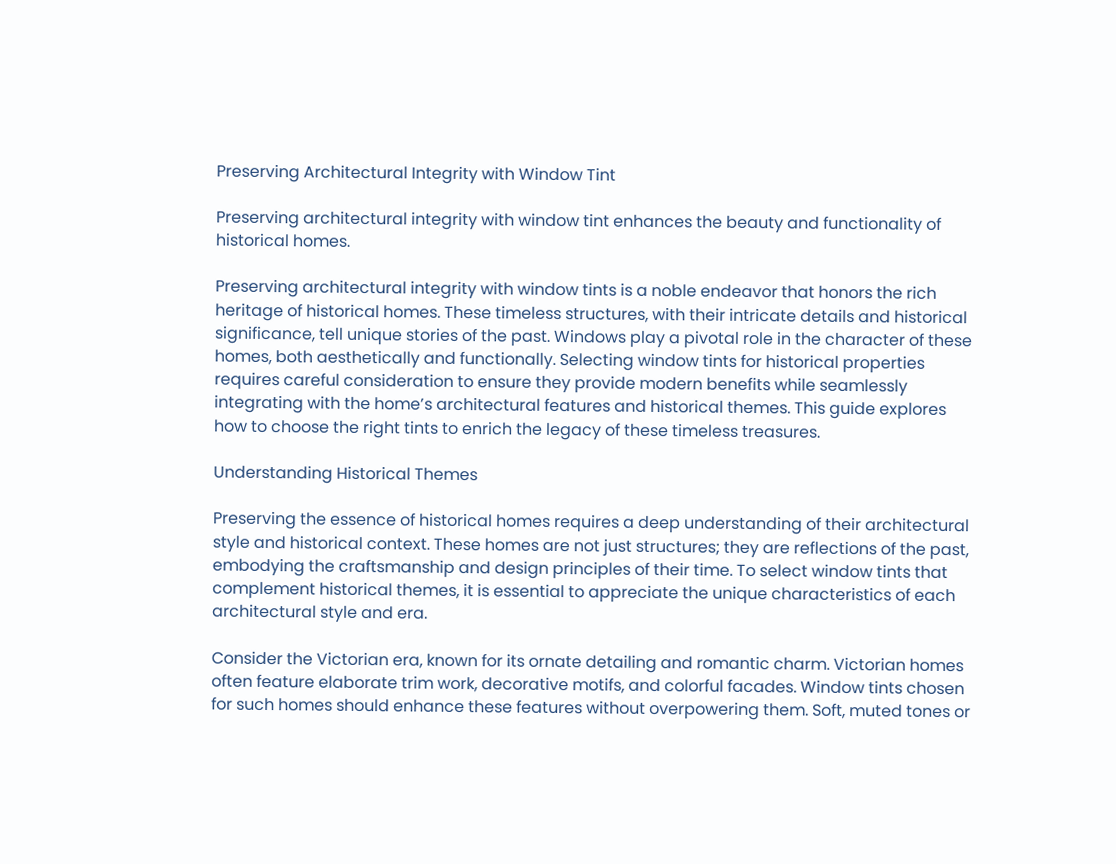Preserving Architectural Integrity with Window Tint

Preserving architectural integrity with window tint enhances the beauty and functionality of historical homes.

Preserving architectural integrity with window tints is a noble endeavor that honors the rich heritage of historical homes. These timeless structures, with their intricate details and historical significance, tell unique stories of the past. Windows play a pivotal role in the character of these homes, both aesthetically and functionally. Selecting window tints for historical properties requires careful consideration to ensure they provide modern benefits while seamlessly integrating with the home’s architectural features and historical themes. This guide explores how to choose the right tints to enrich the legacy of these timeless treasures.

Understanding Historical Themes

Preserving the essence of historical homes requires a deep understanding of their architectural style and historical context. These homes are not just structures; they are reflections of the past, embodying the craftsmanship and design principles of their time. To select window tints that complement historical themes, it is essential to appreciate the unique characteristics of each architectural style and era.

Consider the Victorian era, known for its ornate detailing and romantic charm. Victorian homes often feature elaborate trim work, decorative motifs, and colorful facades. Window tints chosen for such homes should enhance these features without overpowering them. Soft, muted tones or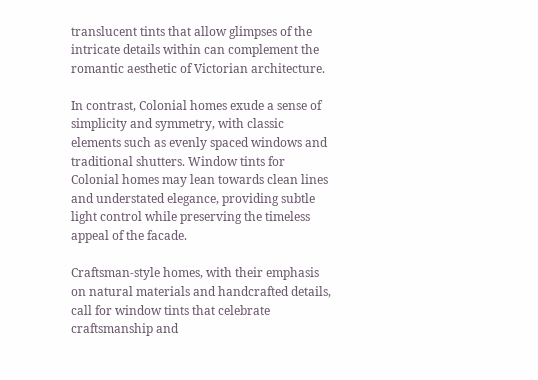translucent tints that allow glimpses of the intricate details within can complement the romantic aesthetic of Victorian architecture.

In contrast, Colonial homes exude a sense of simplicity and symmetry, with classic elements such as evenly spaced windows and traditional shutters. Window tints for Colonial homes may lean towards clean lines and understated elegance, providing subtle light control while preserving the timeless appeal of the facade.

Craftsman-style homes, with their emphasis on natural materials and handcrafted details, call for window tints that celebrate craftsmanship and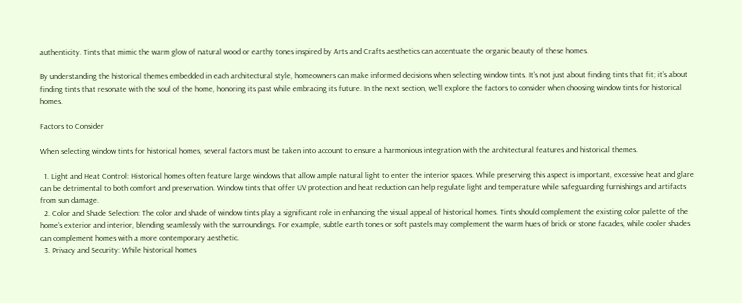authenticity. Tints that mimic the warm glow of natural wood or earthy tones inspired by Arts and Crafts aesthetics can accentuate the organic beauty of these homes.

By understanding the historical themes embedded in each architectural style, homeowners can make informed decisions when selecting window tints. It’s not just about finding tints that fit; it’s about finding tints that resonate with the soul of the home, honoring its past while embracing its future. In the next section, we’ll explore the factors to consider when choosing window tints for historical homes.

Factors to Consider

When selecting window tints for historical homes, several factors must be taken into account to ensure a harmonious integration with the architectural features and historical themes.

  1. Light and Heat Control: Historical homes often feature large windows that allow ample natural light to enter the interior spaces. While preserving this aspect is important, excessive heat and glare can be detrimental to both comfort and preservation. Window tints that offer UV protection and heat reduction can help regulate light and temperature while safeguarding furnishings and artifacts from sun damage.
  2. Color and Shade Selection: The color and shade of window tints play a significant role in enhancing the visual appeal of historical homes. Tints should complement the existing color palette of the home’s exterior and interior, blending seamlessly with the surroundings. For example, subtle earth tones or soft pastels may complement the warm hues of brick or stone facades, while cooler shades can complement homes with a more contemporary aesthetic.
  3. Privacy and Security: While historical homes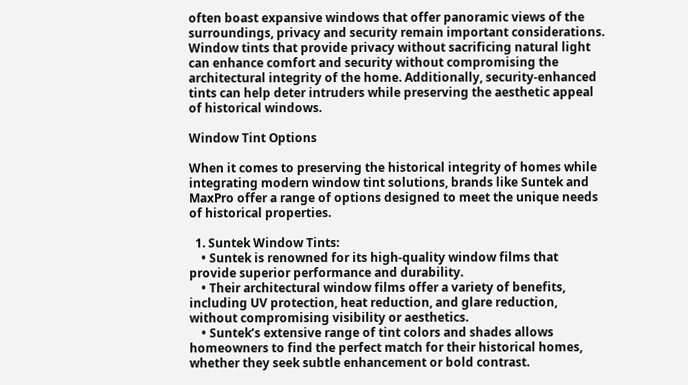often boast expansive windows that offer panoramic views of the surroundings, privacy and security remain important considerations. Window tints that provide privacy without sacrificing natural light can enhance comfort and security without compromising the architectural integrity of the home. Additionally, security-enhanced tints can help deter intruders while preserving the aesthetic appeal of historical windows.

Window Tint Options

When it comes to preserving the historical integrity of homes while integrating modern window tint solutions, brands like Suntek and MaxPro offer a range of options designed to meet the unique needs of historical properties.

  1. Suntek Window Tints:
    • Suntek is renowned for its high-quality window films that provide superior performance and durability.
    • Their architectural window films offer a variety of benefits, including UV protection, heat reduction, and glare reduction, without compromising visibility or aesthetics.
    • Suntek’s extensive range of tint colors and shades allows homeowners to find the perfect match for their historical homes, whether they seek subtle enhancement or bold contrast.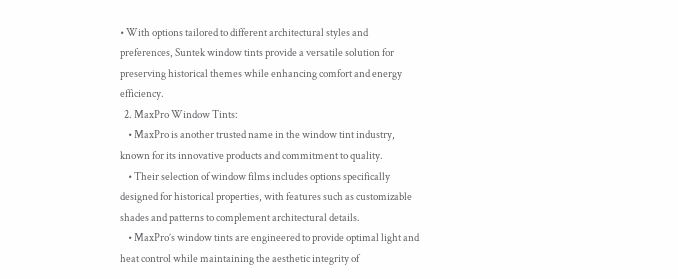• With options tailored to different architectural styles and preferences, Suntek window tints provide a versatile solution for preserving historical themes while enhancing comfort and energy efficiency.
  2. MaxPro Window Tints:
    • MaxPro is another trusted name in the window tint industry, known for its innovative products and commitment to quality.
    • Their selection of window films includes options specifically designed for historical properties, with features such as customizable shades and patterns to complement architectural details.
    • MaxPro’s window tints are engineered to provide optimal light and heat control while maintaining the aesthetic integrity of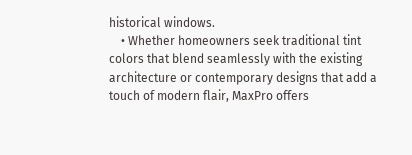historical windows.
    • Whether homeowners seek traditional tint colors that blend seamlessly with the existing architecture or contemporary designs that add a touch of modern flair, MaxPro offers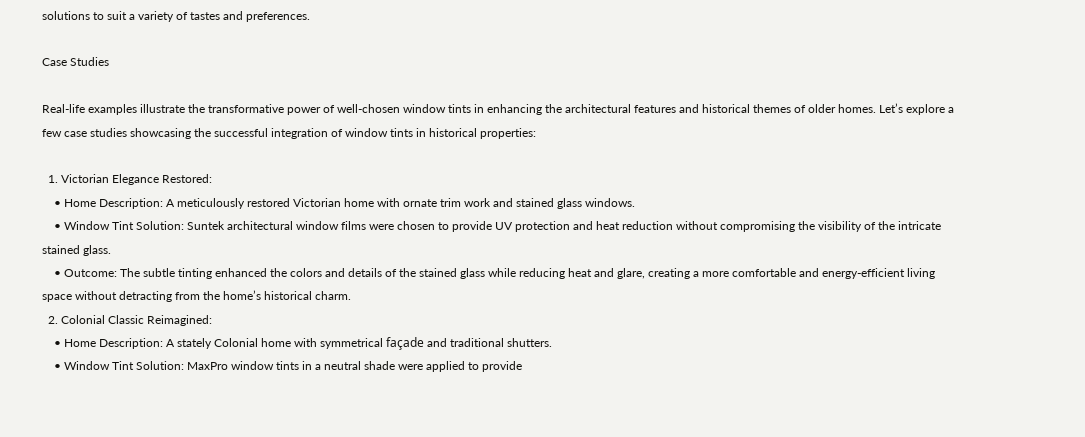solutions to suit a variety of tastes and preferences.

Case Studies

Real-life examples illustrate the transformative power of well-chosen window tints in enhancing the architectural features and historical themes of older homes. Let’s explore a few case studies showcasing the successful integration of window tints in historical properties:

  1. Victorian Elegance Restored:
    • Home Description: A meticulously restored Victorian home with ornate trim work and stained glass windows.
    • Window Tint Solution: Suntek architectural window films were chosen to provide UV protection and heat reduction without compromising the visibility of the intricate stained glass.
    • Outcome: The subtle tinting enhanced the colors and details of the stained glass while reducing heat and glare, creating a more comfortable and energy-efficient living space without detracting from the home’s historical charm.
  2. Colonial Classic Reimagined:
    • Home Description: A stately Colonial home with symmetrical façade and traditional shutters.
    • Window Tint Solution: MaxPro window tints in a neutral shade were applied to provide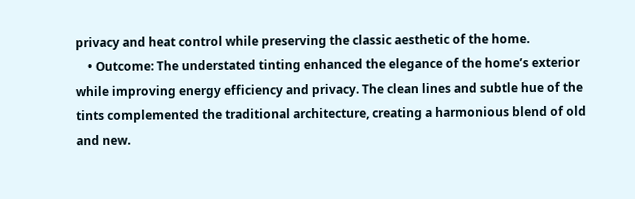privacy and heat control while preserving the classic aesthetic of the home.
    • Outcome: The understated tinting enhanced the elegance of the home’s exterior while improving energy efficiency and privacy. The clean lines and subtle hue of the tints complemented the traditional architecture, creating a harmonious blend of old and new.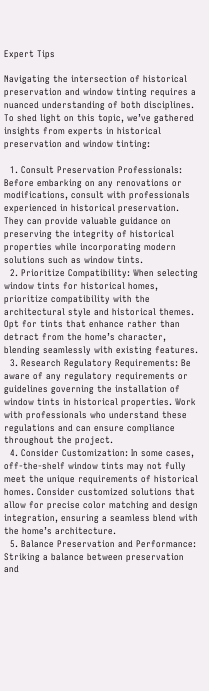Expert Tips

Navigating the intersection of historical preservation and window tinting requires a nuanced understanding of both disciplines. To shed light on this topic, we’ve gathered insights from experts in historical preservation and window tinting:

  1. Consult Preservation Professionals: Before embarking on any renovations or modifications, consult with professionals experienced in historical preservation. They can provide valuable guidance on preserving the integrity of historical properties while incorporating modern solutions such as window tints.
  2. Prioritize Compatibility: When selecting window tints for historical homes, prioritize compatibility with the architectural style and historical themes. Opt for tints that enhance rather than detract from the home’s character, blending seamlessly with existing features.
  3. Research Regulatory Requirements: Be aware of any regulatory requirements or guidelines governing the installation of window tints in historical properties. Work with professionals who understand these regulations and can ensure compliance throughout the project.
  4. Consider Customization: In some cases, off-the-shelf window tints may not fully meet the unique requirements of historical homes. Consider customized solutions that allow for precise color matching and design integration, ensuring a seamless blend with the home’s architecture.
  5. Balance Preservation and Performance: Striking a balance between preservation and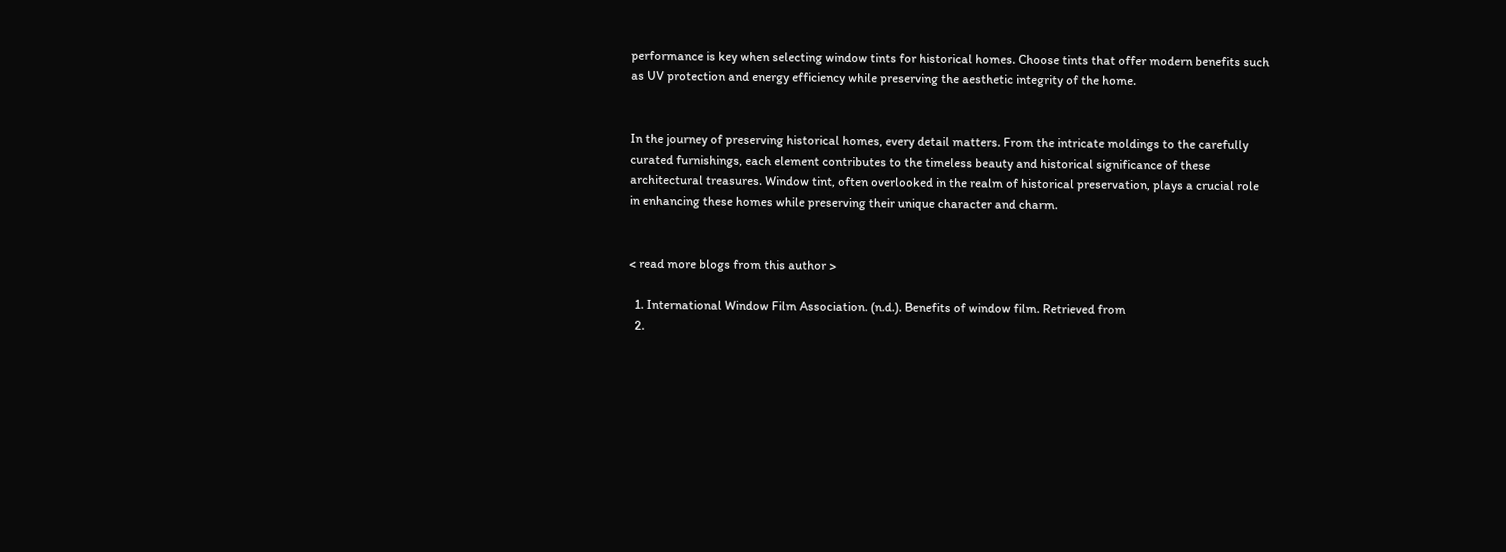performance is key when selecting window tints for historical homes. Choose tints that offer modern benefits such as UV protection and energy efficiency while preserving the aesthetic integrity of the home.


In the journey of preserving historical homes, every detail matters. From the intricate moldings to the carefully curated furnishings, each element contributes to the timeless beauty and historical significance of these architectural treasures. Window tint, often overlooked in the realm of historical preservation, plays a crucial role in enhancing these homes while preserving their unique character and charm.


< read more blogs from this author >

  1. International Window Film Association. (n.d.). Benefits of window film. Retrieved from
  2.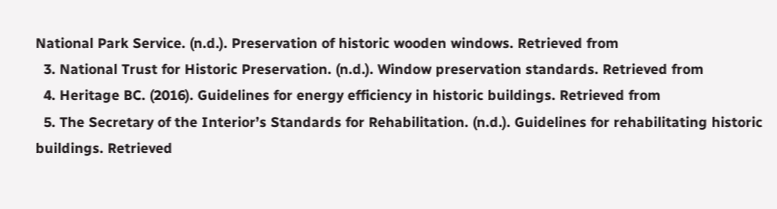National Park Service. (n.d.). Preservation of historic wooden windows. Retrieved from
  3. National Trust for Historic Preservation. (n.d.). Window preservation standards. Retrieved from
  4. Heritage BC. (2016). Guidelines for energy efficiency in historic buildings. Retrieved from
  5. The Secretary of the Interior’s Standards for Rehabilitation. (n.d.). Guidelines for rehabilitating historic buildings. Retrieved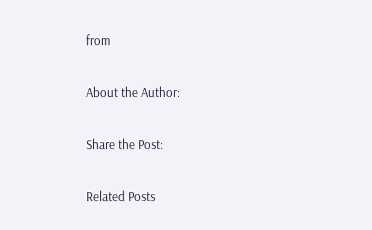from

About the Author:

Share the Post:

Related Posts